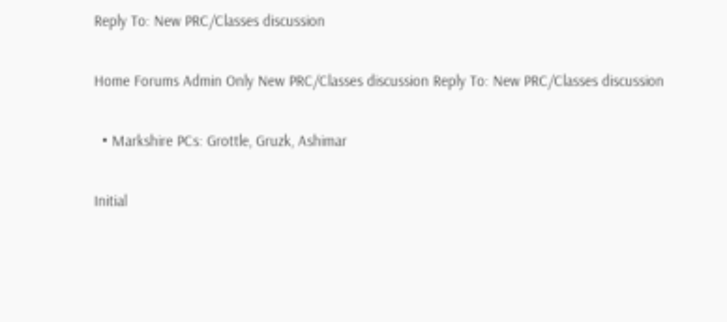Reply To: New PRC/Classes discussion

Home Forums Admin Only New PRC/Classes discussion Reply To: New PRC/Classes discussion

  • Markshire PCs: Grottle, Gruzk, Ashimar

Initial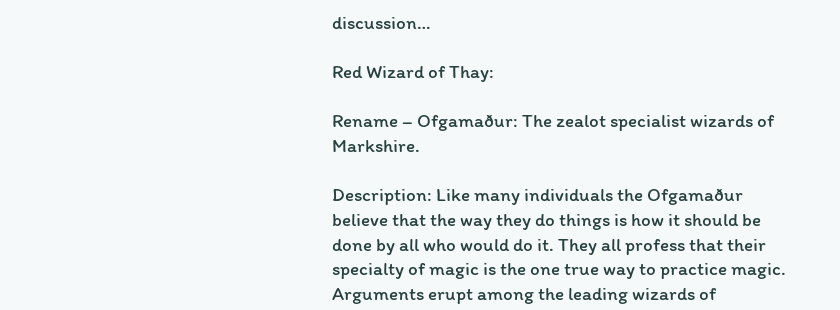discussion…

Red Wizard of Thay:

Rename – Ofgamaður: The zealot specialist wizards of Markshire.

Description: Like many individuals the Ofgamaður believe that the way they do things is how it should be done by all who would do it. They all profess that their specialty of magic is the one true way to practice magic. Arguments erupt among the leading wizards of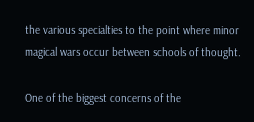the various specialties to the point where minor magical wars occur between schools of thought.

One of the biggest concerns of the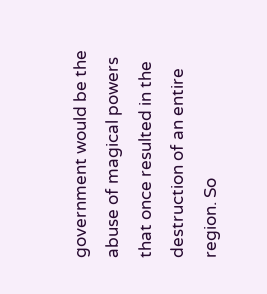government would be the abuse of magical powers that once resulted in the destruction of an entire region. So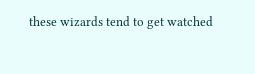these wizards tend to get watched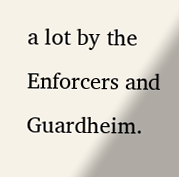a lot by the Enforcers and Guardheim.